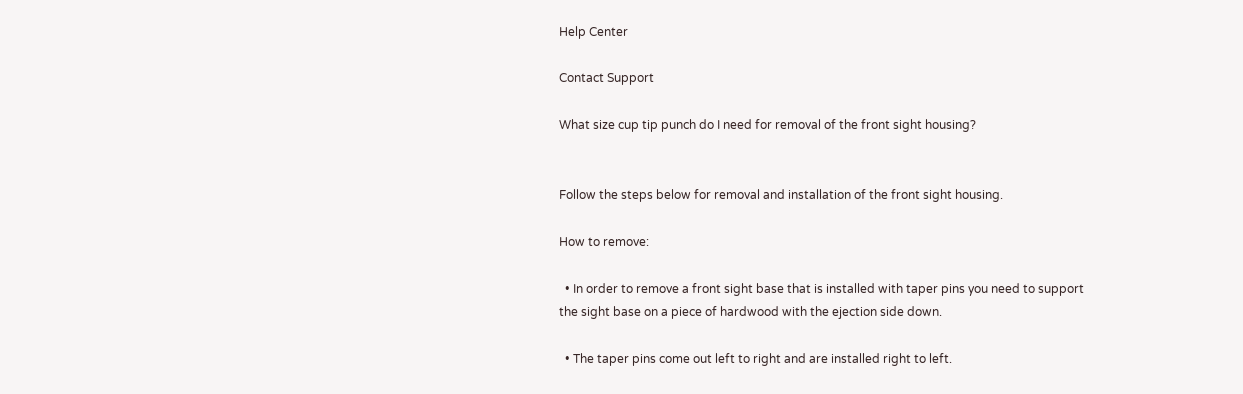Help Center

Contact Support

What size cup tip punch do I need for removal of the front sight housing?


Follow the steps below for removal and installation of the front sight housing.

How to remove:

  • In order to remove a front sight base that is installed with taper pins you need to support the sight base on a piece of hardwood with the ejection side down.

  • The taper pins come out left to right and are installed right to left.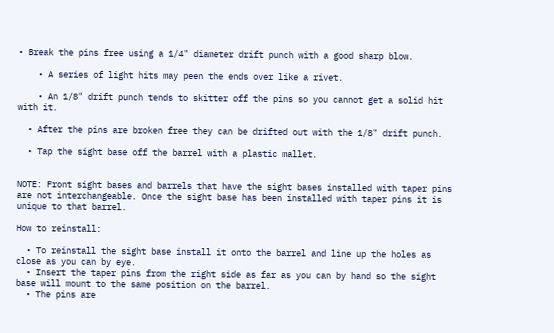• Break the pins free using a 1/4" diameter drift punch with a good sharp blow.

    • A series of light hits may peen the ends over like a rivet.

    • An 1/8" drift punch tends to skitter off the pins so you cannot get a solid hit with it.

  • After the pins are broken free they can be drifted out with the 1/8" drift punch.

  • Tap the sight base off the barrel with a plastic mallet.


NOTE: Front sight bases and barrels that have the sight bases installed with taper pins are not interchangeable. Once the sight base has been installed with taper pins it is unique to that barrel.

How to reinstall:

  • To reinstall the sight base install it onto the barrel and line up the holes as close as you can by eye.
  • Insert the taper pins from the right side as far as you can by hand so the sight base will mount to the same position on the barrel.
  • The pins are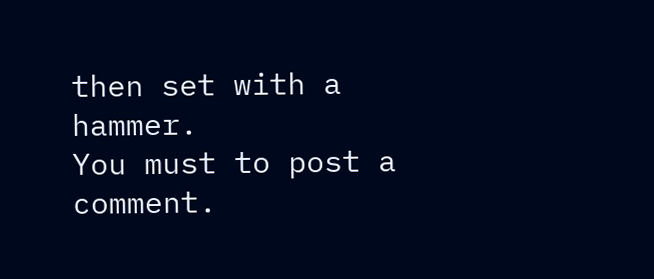then set with a hammer.
You must to post a comment.